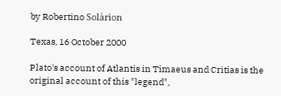by Robertino Solàrion

Texas, 16 October 2000

Plato's account of Atlantis in Timaeus and Critias is the original account of this "legend",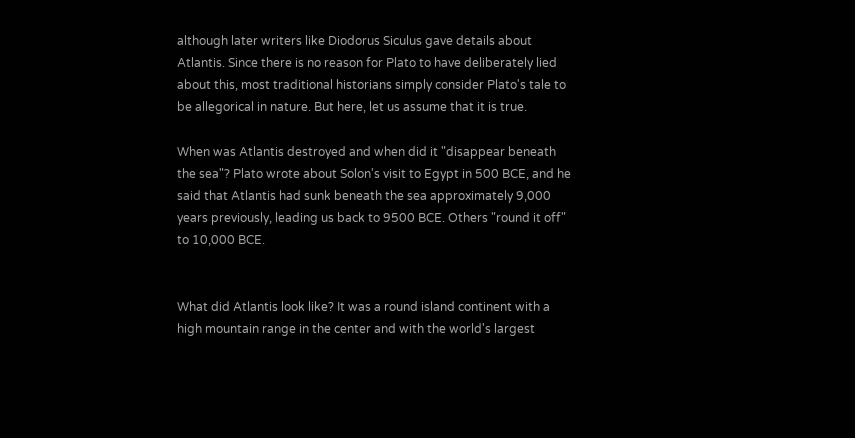although later writers like Diodorus Siculus gave details about Atlantis. Since there is no reason for Plato to have deliberately lied about this, most traditional historians simply consider Plato's tale to be allegorical in nature. But here, let us assume that it is true.

When was Atlantis destroyed and when did it "disappear beneath the sea"? Plato wrote about Solon's visit to Egypt in 500 BCE, and he said that Atlantis had sunk beneath the sea approximately 9,000 years previously, leading us back to 9500 BCE. Others "round it off" to 10,000 BCE.


What did Atlantis look like? It was a round island continent with a high mountain range in the center and with the world's largest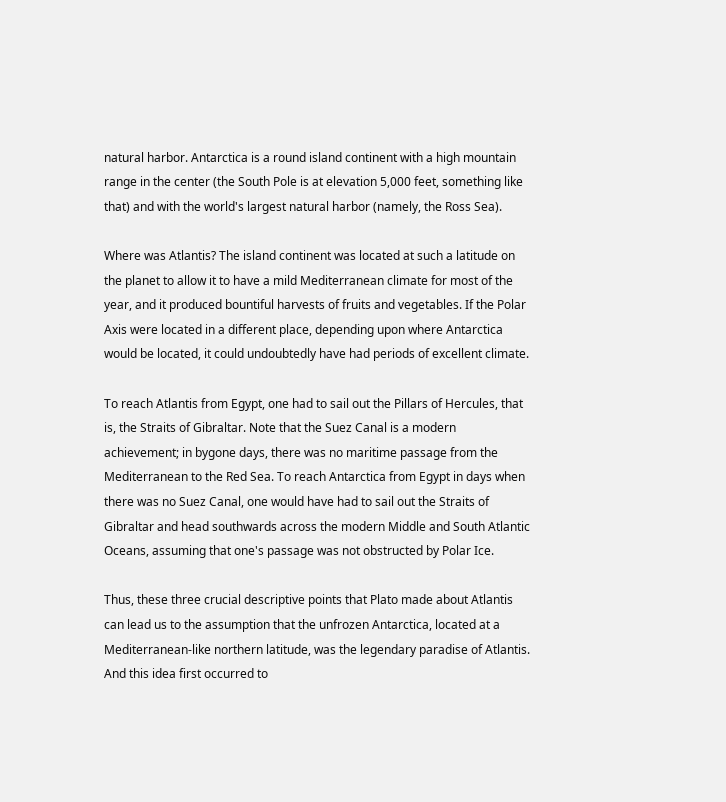natural harbor. Antarctica is a round island continent with a high mountain range in the center (the South Pole is at elevation 5,000 feet, something like that) and with the world's largest natural harbor (namely, the Ross Sea).

Where was Atlantis? The island continent was located at such a latitude on the planet to allow it to have a mild Mediterranean climate for most of the year, and it produced bountiful harvests of fruits and vegetables. If the Polar Axis were located in a different place, depending upon where Antarctica would be located, it could undoubtedly have had periods of excellent climate.

To reach Atlantis from Egypt, one had to sail out the Pillars of Hercules, that is, the Straits of Gibraltar. Note that the Suez Canal is a modern achievement; in bygone days, there was no maritime passage from the Mediterranean to the Red Sea. To reach Antarctica from Egypt in days when there was no Suez Canal, one would have had to sail out the Straits of Gibraltar and head southwards across the modern Middle and South Atlantic Oceans, assuming that one's passage was not obstructed by Polar Ice.

Thus, these three crucial descriptive points that Plato made about Atlantis can lead us to the assumption that the unfrozen Antarctica, located at a Mediterranean-like northern latitude, was the legendary paradise of Atlantis. And this idea first occurred to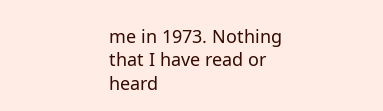me in 1973. Nothing that I have read or heard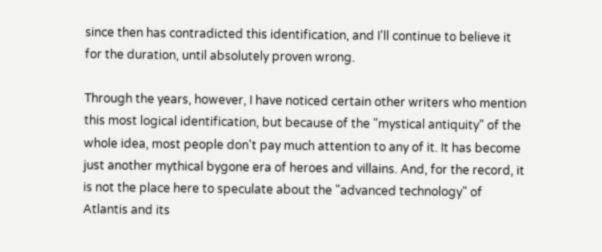since then has contradicted this identification, and I'll continue to believe it for the duration, until absolutely proven wrong.

Through the years, however, I have noticed certain other writers who mention this most logical identification, but because of the "mystical antiquity" of the whole idea, most people don't pay much attention to any of it. It has become just another mythical bygone era of heroes and villains. And, for the record, it is not the place here to speculate about the "advanced technology" of Atlantis and its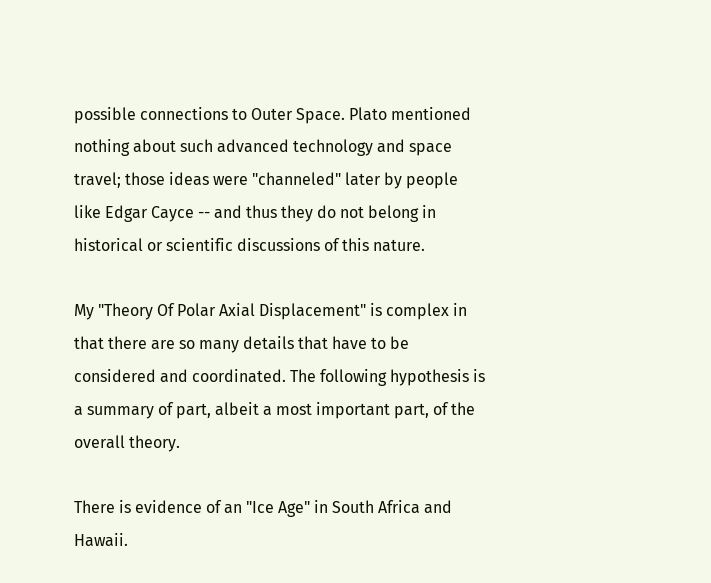possible connections to Outer Space. Plato mentioned nothing about such advanced technology and space travel; those ideas were "channeled" later by people like Edgar Cayce -- and thus they do not belong in historical or scientific discussions of this nature.

My "Theory Of Polar Axial Displacement" is complex in that there are so many details that have to be considered and coordinated. The following hypothesis is a summary of part, albeit a most important part, of the overall theory.

There is evidence of an "Ice Age" in South Africa and Hawaii.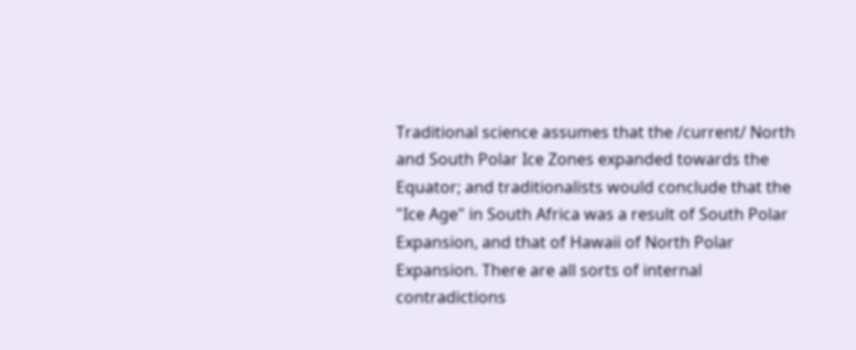Traditional science assumes that the /current/ North and South Polar Ice Zones expanded towards the Equator; and traditionalists would conclude that the "Ice Age" in South Africa was a result of South Polar Expansion, and that of Hawaii of North Polar Expansion. There are all sorts of internal contradictions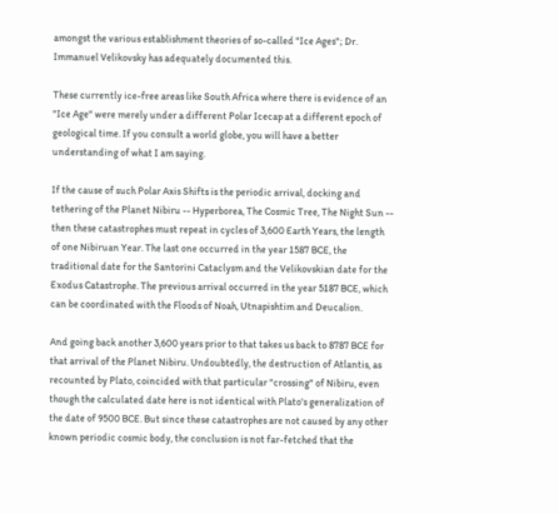amongst the various establishment theories of so-called "Ice Ages"; Dr. Immanuel Velikovsky has adequately documented this.

These currently ice-free areas like South Africa where there is evidence of an "Ice Age" were merely under a different Polar Icecap at a different epoch of geological time. If you consult a world globe, you will have a better understanding of what I am saying.

If the cause of such Polar Axis Shifts is the periodic arrival, docking and tethering of the Planet Nibiru -- Hyperborea, The Cosmic Tree, The Night Sun -- then these catastrophes must repeat in cycles of 3,600 Earth Years, the length of one Nibiruan Year. The last one occurred in the year 1587 BCE, the traditional date for the Santorini Cataclysm and the Velikovskian date for the Exodus Catastrophe. The previous arrival occurred in the year 5187 BCE, which can be coordinated with the Floods of Noah, Utnapishtim and Deucalion.

And going back another 3,600 years prior to that takes us back to 8787 BCE for that arrival of the Planet Nibiru. Undoubtedly, the destruction of Atlantis, as recounted by Plato, coincided with that particular "crossing" of Nibiru, even though the calculated date here is not identical with Plato's generalization of the date of 9500 BCE. But since these catastrophes are not caused by any other known periodic cosmic body, the conclusion is not far-fetched that the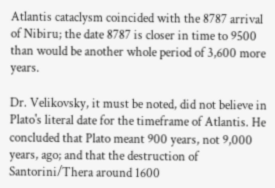Atlantis cataclysm coincided with the 8787 arrival of Nibiru; the date 8787 is closer in time to 9500 than would be another whole period of 3,600 more years.

Dr. Velikovsky, it must be noted, did not believe in Plato's literal date for the timeframe of Atlantis. He concluded that Plato meant 900 years, not 9,000 years, ago; and that the destruction of Santorini/Thera around 1600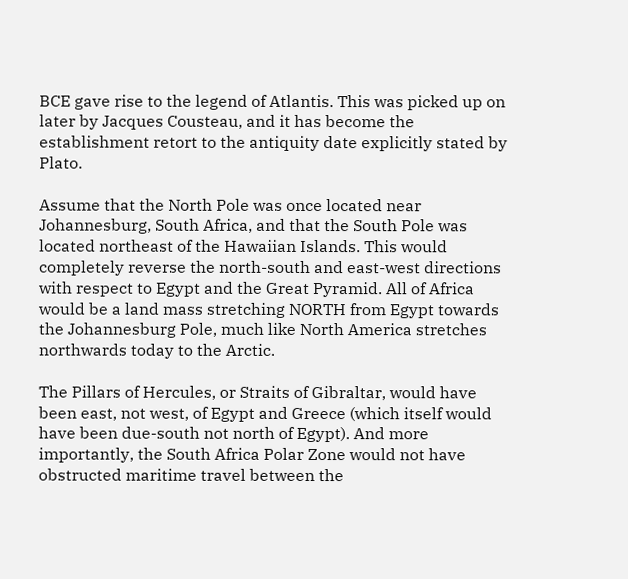BCE gave rise to the legend of Atlantis. This was picked up on later by Jacques Cousteau, and it has become the establishment retort to the antiquity date explicitly stated by Plato.

Assume that the North Pole was once located near Johannesburg, South Africa, and that the South Pole was located northeast of the Hawaiian Islands. This would completely reverse the north-south and east-west directions with respect to Egypt and the Great Pyramid. All of Africa would be a land mass stretching NORTH from Egypt towards the Johannesburg Pole, much like North America stretches northwards today to the Arctic.

The Pillars of Hercules, or Straits of Gibraltar, would have been east, not west, of Egypt and Greece (which itself would have been due-south not north of Egypt). And more importantly, the South Africa Polar Zone would not have obstructed maritime travel between the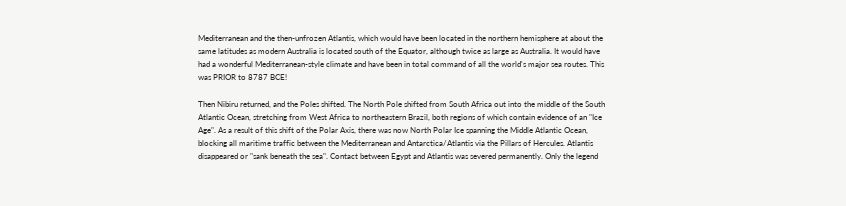Mediterranean and the then-unfrozen Atlantis, which would have been located in the northern hemisphere at about the same latitudes as modern Australia is located south of the Equator, although twice as large as Australia. It would have had a wonderful Mediterranean-style climate and have been in total command of all the world's major sea routes. This was PRIOR to 8787 BCE!

Then Nibiru returned, and the Poles shifted. The North Pole shifted from South Africa out into the middle of the South Atlantic Ocean, stretching from West Africa to northeastern Brazil, both regions of which contain evidence of an "Ice Age". As a result of this shift of the Polar Axis, there was now North Polar Ice spanning the Middle Atlantic Ocean, blocking all maritime traffic between the Mediterranean and Antarctica/Atlantis via the Pillars of Hercules. Atlantis disappeared or "sank beneath the sea". Contact between Egypt and Atlantis was severed permanently. Only the legend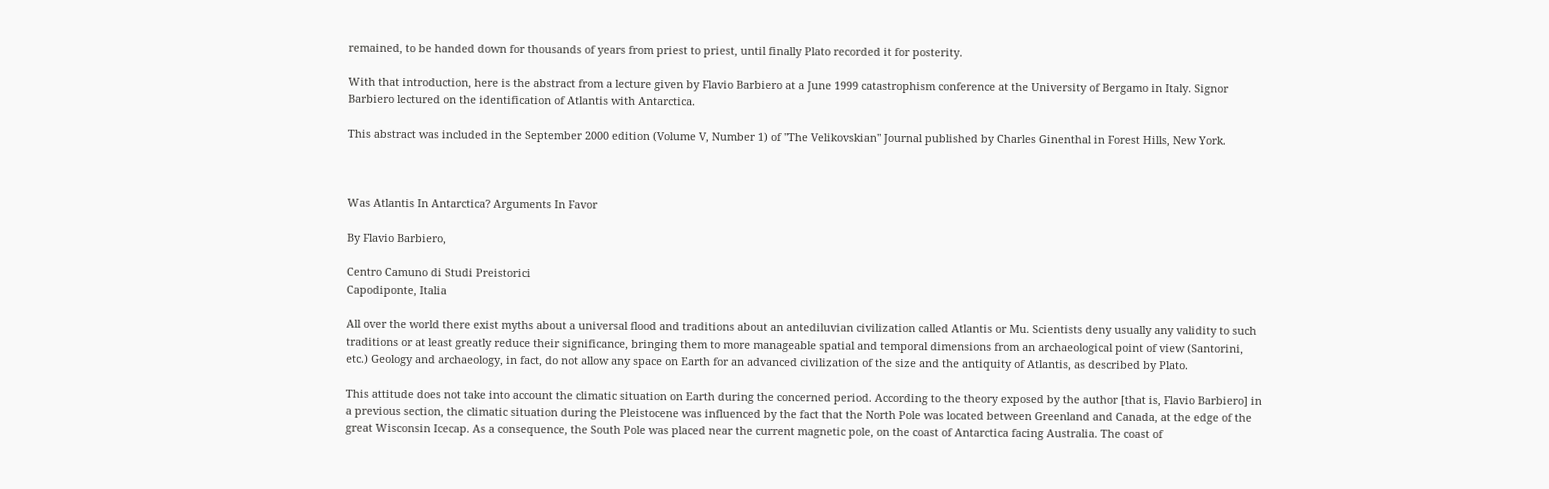remained, to be handed down for thousands of years from priest to priest, until finally Plato recorded it for posterity.

With that introduction, here is the abstract from a lecture given by Flavio Barbiero at a June 1999 catastrophism conference at the University of Bergamo in Italy. Signor Barbiero lectured on the identification of Atlantis with Antarctica.

This abstract was included in the September 2000 edition (Volume V, Number 1) of "The Velikovskian" Journal published by Charles Ginenthal in Forest Hills, New York.



Was Atlantis In Antarctica? Arguments In Favor

By Flavio Barbiero,

Centro Camuno di Studi Preistorici
Capodiponte, Italia

All over the world there exist myths about a universal flood and traditions about an antediluvian civilization called Atlantis or Mu. Scientists deny usually any validity to such traditions or at least greatly reduce their significance, bringing them to more manageable spatial and temporal dimensions from an archaeological point of view (Santorini, etc.) Geology and archaeology, in fact, do not allow any space on Earth for an advanced civilization of the size and the antiquity of Atlantis, as described by Plato.

This attitude does not take into account the climatic situation on Earth during the concerned period. According to the theory exposed by the author [that is, Flavio Barbiero] in a previous section, the climatic situation during the Pleistocene was influenced by the fact that the North Pole was located between Greenland and Canada, at the edge of the great Wisconsin Icecap. As a consequence, the South Pole was placed near the current magnetic pole, on the coast of Antarctica facing Australia. The coast of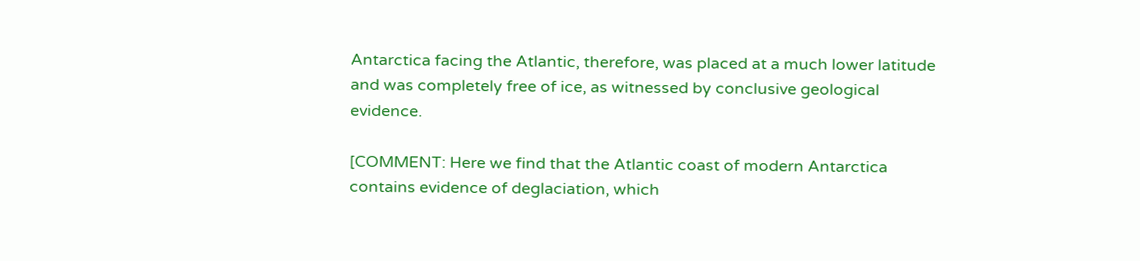Antarctica facing the Atlantic, therefore, was placed at a much lower latitude and was completely free of ice, as witnessed by conclusive geological evidence.

[COMMENT: Here we find that the Atlantic coast of modern Antarctica contains evidence of deglaciation, which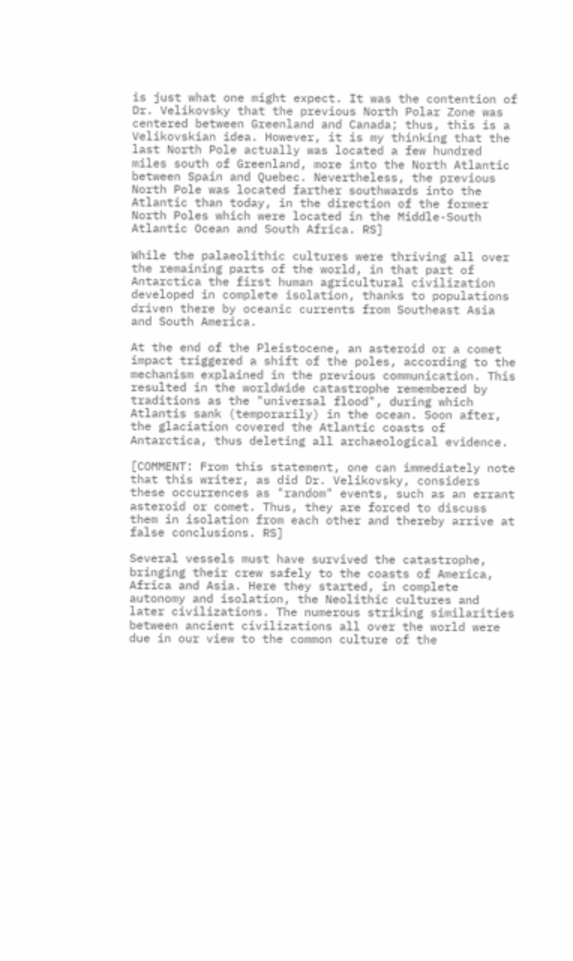is just what one might expect. It was the contention of Dr. Velikovsky that the previous North Polar Zone was centered between Greenland and Canada; thus, this is a Velikovskian idea. However, it is my thinking that the last North Pole actually was located a few hundred miles south of Greenland, more into the North Atlantic between Spain and Quebec. Nevertheless, the previous North Pole was located farther southwards into the Atlantic than today, in the direction of the former North Poles which were located in the Middle-South Atlantic Ocean and South Africa. RS]

While the palaeolithic cultures were thriving all over the remaining parts of the world, in that part of Antarctica the first human agricultural civilization developed in complete isolation, thanks to populations driven there by oceanic currents from Southeast Asia and South America.

At the end of the Pleistocene, an asteroid or a comet impact triggered a shift of the poles, according to the mechanism explained in the previous communication. This resulted in the worldwide catastrophe remembered by traditions as the "universal flood", during which Atlantis sank (temporarily) in the ocean. Soon after, the glaciation covered the Atlantic coasts of Antarctica, thus deleting all archaeological evidence.

[COMMENT: From this statement, one can immediately note that this writer, as did Dr. Velikovsky, considers these occurrences as "random" events, such as an errant asteroid or comet. Thus, they are forced to discuss them in isolation from each other and thereby arrive at false conclusions. RS]

Several vessels must have survived the catastrophe, bringing their crew safely to the coasts of America, Africa and Asia. Here they started, in complete autonomy and isolation, the Neolithic cultures and later civilizations. The numerous striking similarities between ancient civilizations all over the world were due in our view to the common culture of the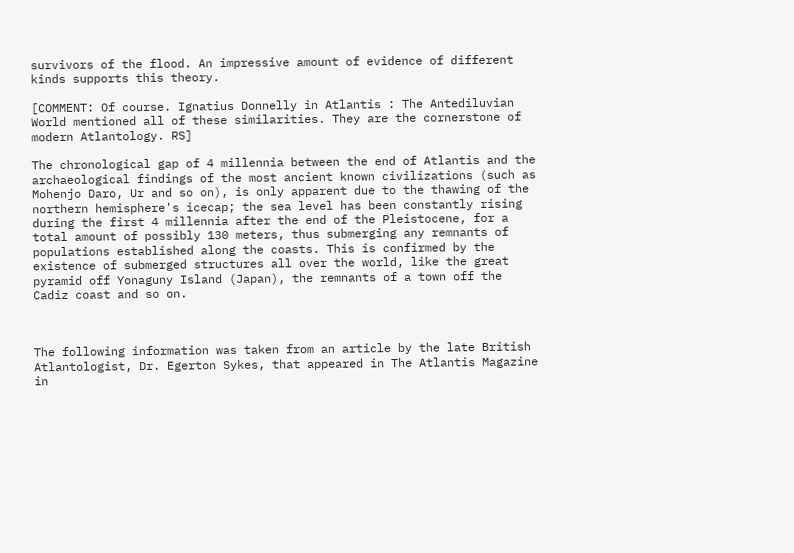survivors of the flood. An impressive amount of evidence of different kinds supports this theory.

[COMMENT: Of course. Ignatius Donnelly in Atlantis : The Antediluvian World mentioned all of these similarities. They are the cornerstone of modern Atlantology. RS]

The chronological gap of 4 millennia between the end of Atlantis and the archaeological findings of the most ancient known civilizations (such as Mohenjo Daro, Ur and so on), is only apparent due to the thawing of the northern hemisphere's icecap; the sea level has been constantly rising during the first 4 millennia after the end of the Pleistocene, for a total amount of possibly 130 meters, thus submerging any remnants of populations established along the coasts. This is confirmed by the existence of submerged structures all over the world, like the great pyramid off Yonaguny Island (Japan), the remnants of a town off the Cadiz coast and so on.



The following information was taken from an article by the late British Atlantologist, Dr. Egerton Sykes, that appeared in The Atlantis Magazine in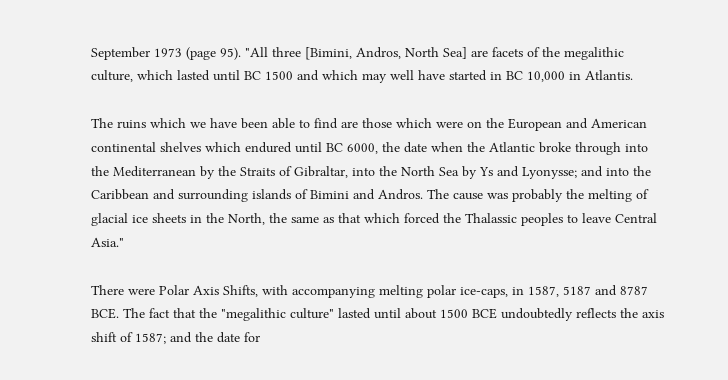September 1973 (page 95). "All three [Bimini, Andros, North Sea] are facets of the megalithic culture, which lasted until BC 1500 and which may well have started in BC 10,000 in Atlantis.

The ruins which we have been able to find are those which were on the European and American continental shelves which endured until BC 6000, the date when the Atlantic broke through into the Mediterranean by the Straits of Gibraltar, into the North Sea by Ys and Lyonysse; and into the Caribbean and surrounding islands of Bimini and Andros. The cause was probably the melting of glacial ice sheets in the North, the same as that which forced the Thalassic peoples to leave Central Asia."

There were Polar Axis Shifts, with accompanying melting polar ice-caps, in 1587, 5187 and 8787 BCE. The fact that the "megalithic culture" lasted until about 1500 BCE undoubtedly reflects the axis shift of 1587; and the date for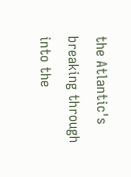the Atlantic's breaking through into the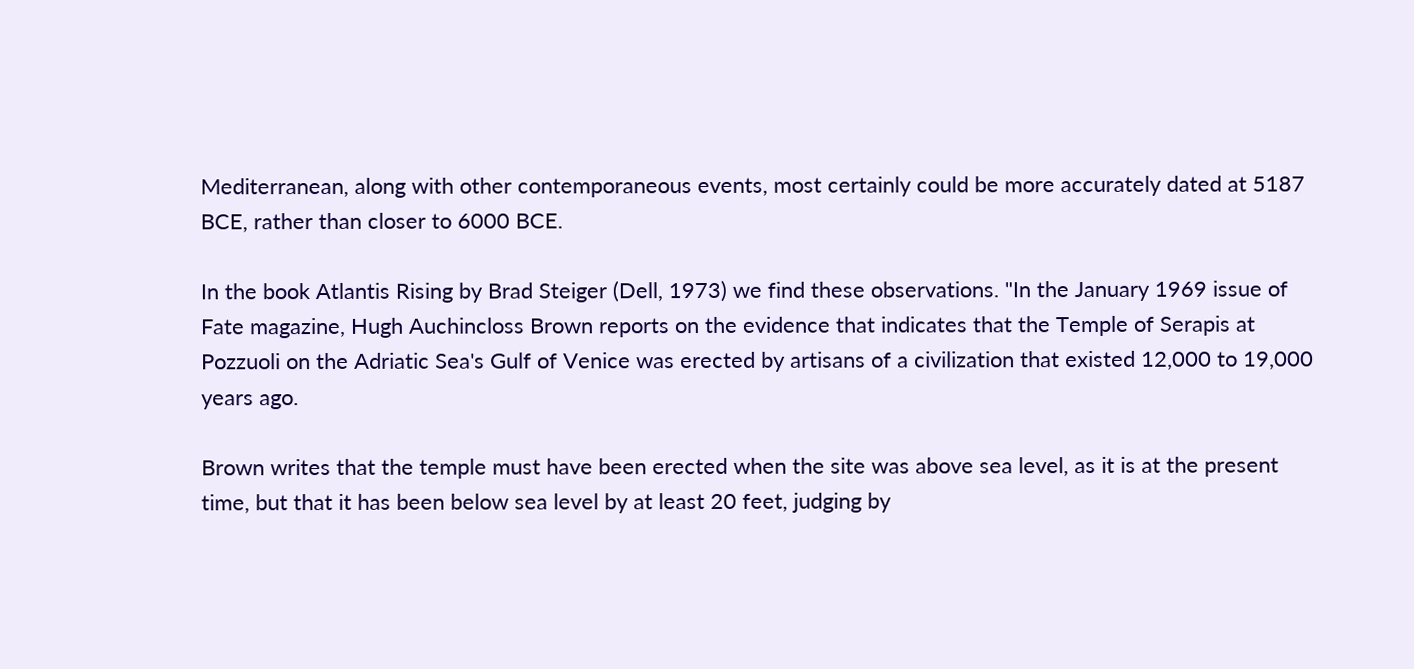Mediterranean, along with other contemporaneous events, most certainly could be more accurately dated at 5187 BCE, rather than closer to 6000 BCE.

In the book Atlantis Rising by Brad Steiger (Dell, 1973) we find these observations. "In the January 1969 issue of Fate magazine, Hugh Auchincloss Brown reports on the evidence that indicates that the Temple of Serapis at Pozzuoli on the Adriatic Sea's Gulf of Venice was erected by artisans of a civilization that existed 12,000 to 19,000 years ago.

Brown writes that the temple must have been erected when the site was above sea level, as it is at the present time, but that it has been below sea level by at least 20 feet, judging by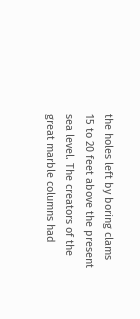the holes left by boring clams 15 to 20 feet above the present sea level. The creators of the great marble columns had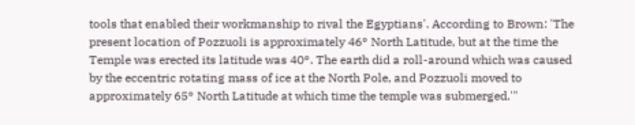tools that enabled their workmanship to rival the Egyptians'. According to Brown: 'The present location of Pozzuoli is approximately 46° North Latitude, but at the time the Temple was erected its latitude was 40°. The earth did a roll-around which was caused by the eccentric rotating mass of ice at the North Pole, and Pozzuoli moved to approximately 65° North Latitude at which time the temple was submerged.'"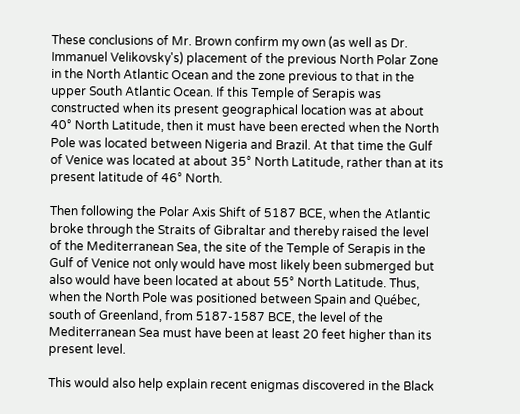These conclusions of Mr. Brown confirm my own (as well as Dr. Immanuel Velikovsky's) placement of the previous North Polar Zone in the North Atlantic Ocean and the zone previous to that in the upper South Atlantic Ocean. If this Temple of Serapis was constructed when its present geographical location was at about 40° North Latitude, then it must have been erected when the North Pole was located between Nigeria and Brazil. At that time the Gulf of Venice was located at about 35° North Latitude, rather than at its present latitude of 46° North.

Then following the Polar Axis Shift of 5187 BCE, when the Atlantic broke through the Straits of Gibraltar and thereby raised the level of the Mediterranean Sea, the site of the Temple of Serapis in the Gulf of Venice not only would have most likely been submerged but also would have been located at about 55° North Latitude. Thus, when the North Pole was positioned between Spain and Québec, south of Greenland, from 5187-1587 BCE, the level of the Mediterranean Sea must have been at least 20 feet higher than its present level.

This would also help explain recent enigmas discovered in the Black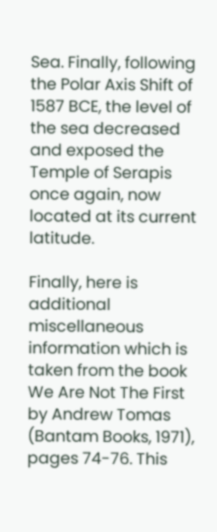Sea. Finally, following the Polar Axis Shift of 1587 BCE, the level of the sea decreased and exposed the Temple of Serapis once again, now located at its current latitude.

Finally, here is additional miscellaneous information which is taken from the book We Are Not The First by Andrew Tomas (Bantam Books, 1971), pages 74-76. This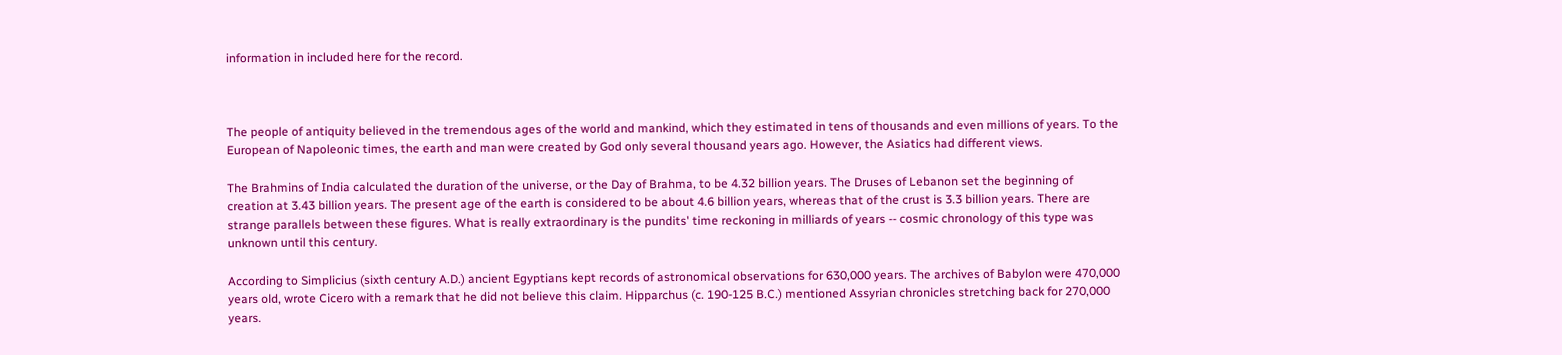information in included here for the record.



The people of antiquity believed in the tremendous ages of the world and mankind, which they estimated in tens of thousands and even millions of years. To the European of Napoleonic times, the earth and man were created by God only several thousand years ago. However, the Asiatics had different views.

The Brahmins of India calculated the duration of the universe, or the Day of Brahma, to be 4.32 billion years. The Druses of Lebanon set the beginning of creation at 3.43 billion years. The present age of the earth is considered to be about 4.6 billion years, whereas that of the crust is 3.3 billion years. There are strange parallels between these figures. What is really extraordinary is the pundits' time reckoning in milliards of years -- cosmic chronology of this type was unknown until this century.

According to Simplicius (sixth century A.D.) ancient Egyptians kept records of astronomical observations for 630,000 years. The archives of Babylon were 470,000 years old, wrote Cicero with a remark that he did not believe this claim. Hipparchus (c. 190-125 B.C.) mentioned Assyrian chronicles stretching back for 270,000 years.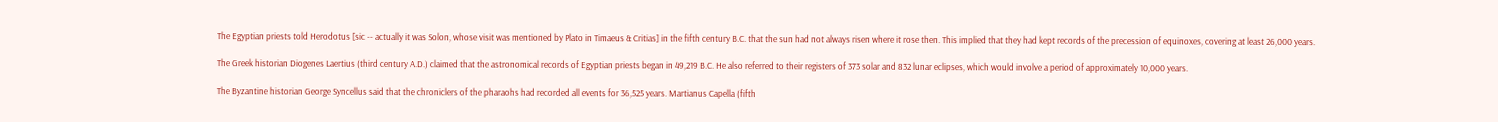The Egyptian priests told Herodotus [sic -- actually it was Solon, whose visit was mentioned by Plato in Timaeus & Critias] in the fifth century B.C. that the sun had not always risen where it rose then. This implied that they had kept records of the precession of equinoxes, covering at least 26,000 years.

The Greek historian Diogenes Laertius (third century A.D.) claimed that the astronomical records of Egyptian priests began in 49,219 B.C. He also referred to their registers of 373 solar and 832 lunar eclipses, which would involve a period of approximately 10,000 years.

The Byzantine historian George Syncellus said that the chroniclers of the pharaohs had recorded all events for 36,525 years. Martianus Capella (fifth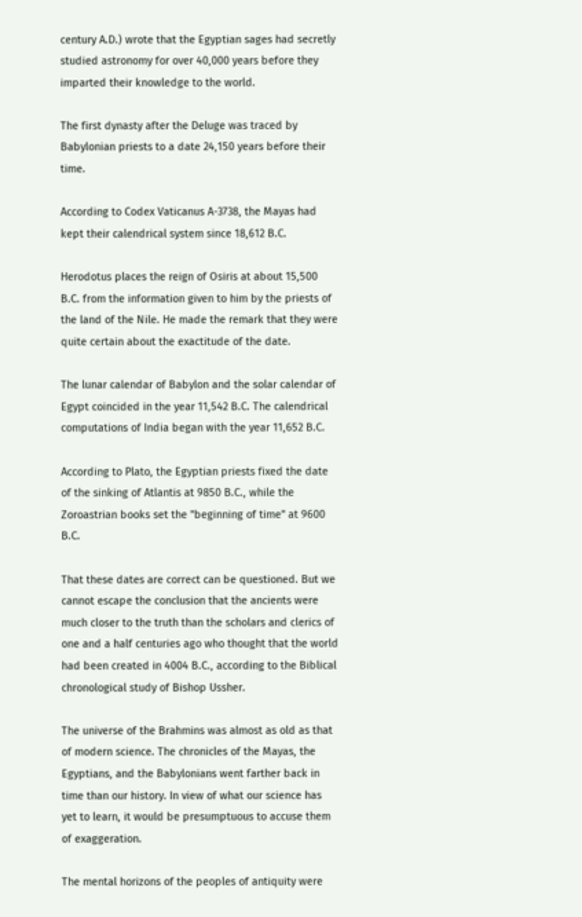century A.D.) wrote that the Egyptian sages had secretly studied astronomy for over 40,000 years before they imparted their knowledge to the world.

The first dynasty after the Deluge was traced by Babylonian priests to a date 24,150 years before their time.

According to Codex Vaticanus A-3738, the Mayas had kept their calendrical system since 18,612 B.C.

Herodotus places the reign of Osiris at about 15,500 B.C. from the information given to him by the priests of the land of the Nile. He made the remark that they were quite certain about the exactitude of the date.

The lunar calendar of Babylon and the solar calendar of Egypt coincided in the year 11,542 B.C. The calendrical computations of India began with the year 11,652 B.C.

According to Plato, the Egyptian priests fixed the date of the sinking of Atlantis at 9850 B.C., while the Zoroastrian books set the "beginning of time" at 9600 B.C.

That these dates are correct can be questioned. But we cannot escape the conclusion that the ancients were much closer to the truth than the scholars and clerics of one and a half centuries ago who thought that the world had been created in 4004 B.C., according to the Biblical chronological study of Bishop Ussher.

The universe of the Brahmins was almost as old as that of modern science. The chronicles of the Mayas, the Egyptians, and the Babylonians went farther back in time than our history. In view of what our science has yet to learn, it would be presumptuous to accuse them of exaggeration.

The mental horizons of the peoples of antiquity were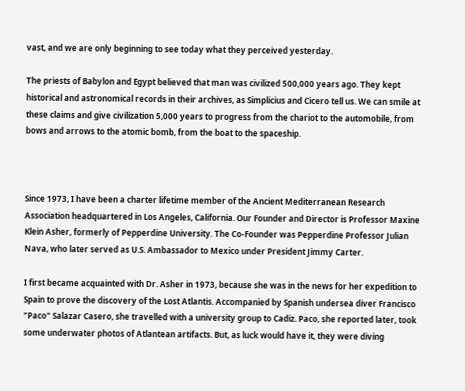vast, and we are only beginning to see today what they perceived yesterday.

The priests of Babylon and Egypt believed that man was civilized 500,000 years ago. They kept historical and astronomical records in their archives, as Simplicius and Cicero tell us. We can smile at these claims and give civilization 5,000 years to progress from the chariot to the automobile, from bows and arrows to the atomic bomb, from the boat to the spaceship.



Since 1973, I have been a charter lifetime member of the Ancient Mediterranean Research Association headquartered in Los Angeles, California. Our Founder and Director is Professor Maxine Klein Asher, formerly of Pepperdine University. The Co-Founder was Pepperdine Professor Julian Nava, who later served as U.S. Ambassador to Mexico under President Jimmy Carter.

I first became acquainted with Dr. Asher in 1973, because she was in the news for her expedition to Spain to prove the discovery of the Lost Atlantis. Accompanied by Spanish undersea diver Francisco "Paco" Salazar Casero, she travelled with a university group to Cadiz. Paco, she reported later, took some underwater photos of Atlantean artifacts. But, as luck would have it, they were diving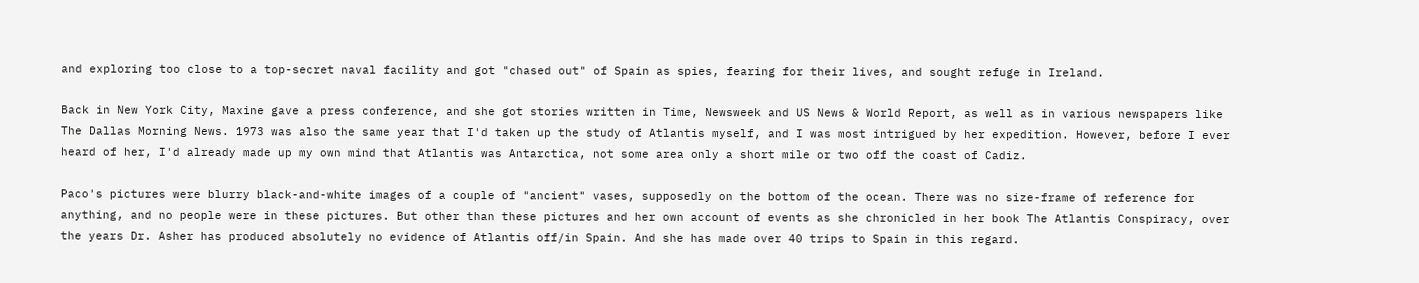and exploring too close to a top-secret naval facility and got "chased out" of Spain as spies, fearing for their lives, and sought refuge in Ireland.

Back in New York City, Maxine gave a press conference, and she got stories written in Time, Newsweek and US News & World Report, as well as in various newspapers like The Dallas Morning News. 1973 was also the same year that I'd taken up the study of Atlantis myself, and I was most intrigued by her expedition. However, before I ever heard of her, I'd already made up my own mind that Atlantis was Antarctica, not some area only a short mile or two off the coast of Cadiz.

Paco's pictures were blurry black-and-white images of a couple of "ancient" vases, supposedly on the bottom of the ocean. There was no size-frame of reference for anything, and no people were in these pictures. But other than these pictures and her own account of events as she chronicled in her book The Atlantis Conspiracy, over the years Dr. Asher has produced absolutely no evidence of Atlantis off/in Spain. And she has made over 40 trips to Spain in this regard.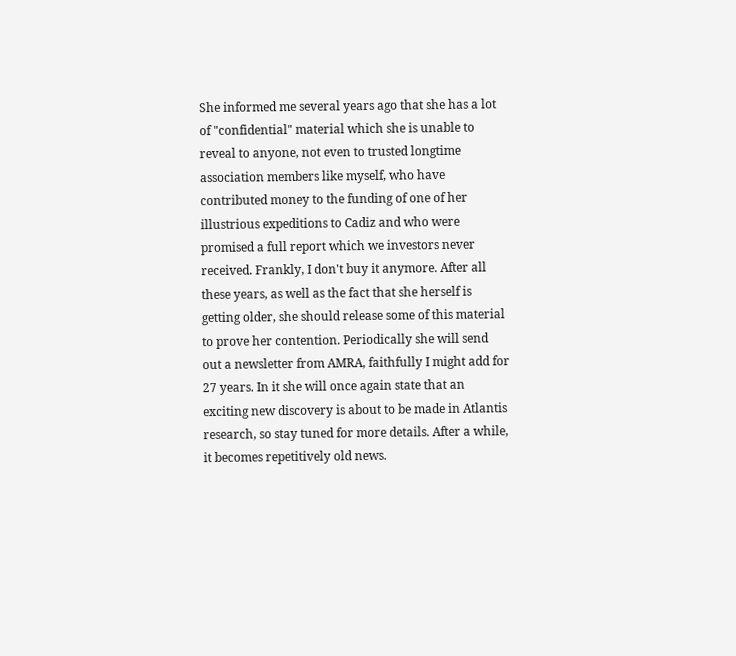She informed me several years ago that she has a lot of "confidential" material which she is unable to reveal to anyone, not even to trusted longtime association members like myself, who have contributed money to the funding of one of her illustrious expeditions to Cadiz and who were promised a full report which we investors never received. Frankly, I don't buy it anymore. After all these years, as well as the fact that she herself is getting older, she should release some of this material to prove her contention. Periodically she will send out a newsletter from AMRA, faithfully I might add for 27 years. In it she will once again state that an exciting new discovery is about to be made in Atlantis research, so stay tuned for more details. After a while, it becomes repetitively old news.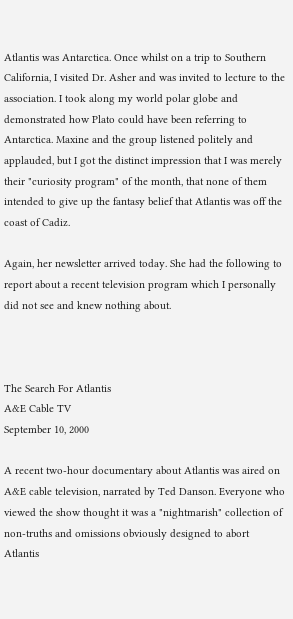Atlantis was Antarctica. Once whilst on a trip to Southern California, I visited Dr. Asher and was invited to lecture to the association. I took along my world polar globe and demonstrated how Plato could have been referring to Antarctica. Maxine and the group listened politely and applauded, but I got the distinct impression that I was merely their "curiosity program" of the month, that none of them intended to give up the fantasy belief that Atlantis was off the coast of Cadiz.

Again, her newsletter arrived today. She had the following to report about a recent television program which I personally did not see and knew nothing about.



The Search For Atlantis
A&E Cable TV
September 10, 2000

A recent two-hour documentary about Atlantis was aired on A&E cable television, narrated by Ted Danson. Everyone who viewed the show thought it was a "nightmarish" collection of non-truths and omissions obviously designed to abort Atlantis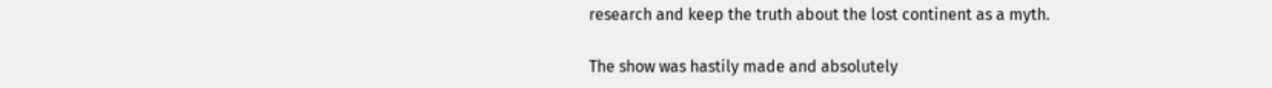research and keep the truth about the lost continent as a myth.

The show was hastily made and absolutely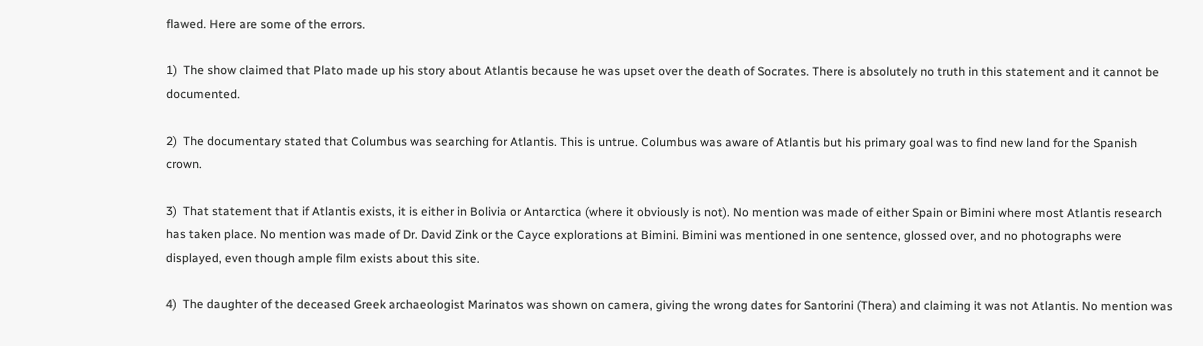flawed. Here are some of the errors.

1)  The show claimed that Plato made up his story about Atlantis because he was upset over the death of Socrates. There is absolutely no truth in this statement and it cannot be documented.

2)  The documentary stated that Columbus was searching for Atlantis. This is untrue. Columbus was aware of Atlantis but his primary goal was to find new land for the Spanish crown.

3)  That statement that if Atlantis exists, it is either in Bolivia or Antarctica (where it obviously is not). No mention was made of either Spain or Bimini where most Atlantis research has taken place. No mention was made of Dr. David Zink or the Cayce explorations at Bimini. Bimini was mentioned in one sentence, glossed over, and no photographs were displayed, even though ample film exists about this site.

4)  The daughter of the deceased Greek archaeologist Marinatos was shown on camera, giving the wrong dates for Santorini (Thera) and claiming it was not Atlantis. No mention was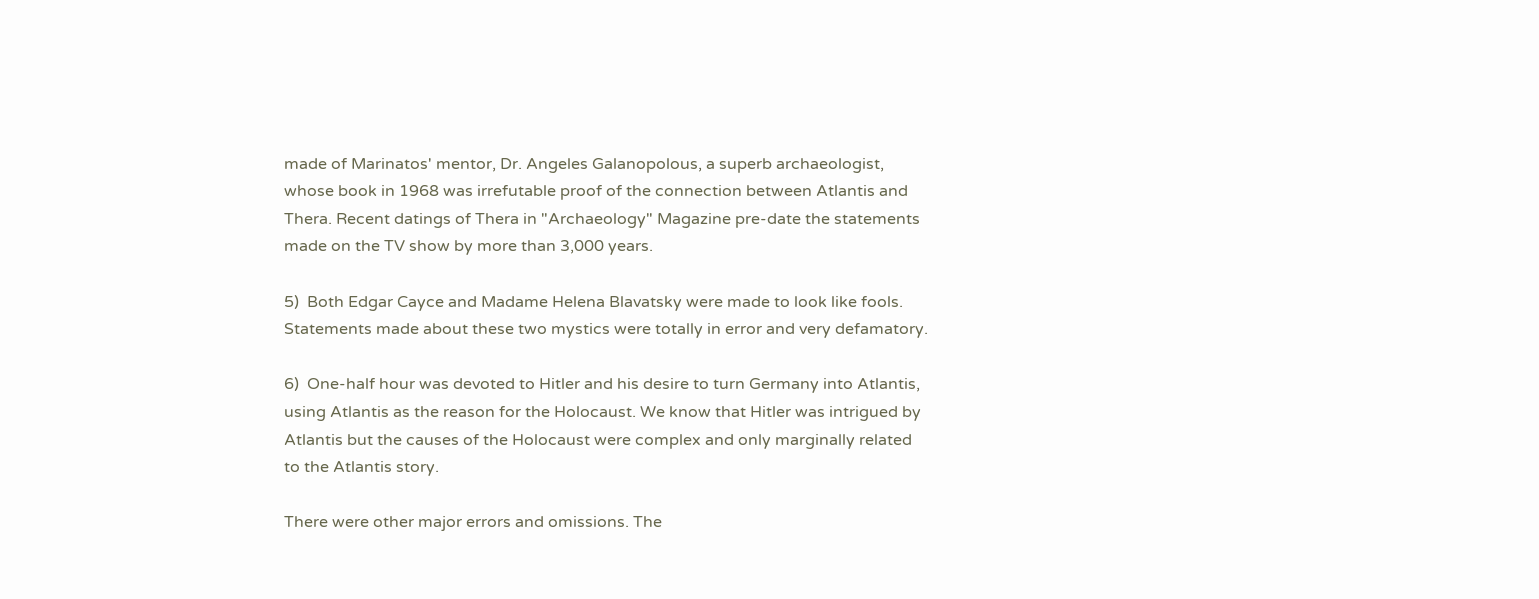made of Marinatos' mentor, Dr. Angeles Galanopolous, a superb archaeologist, whose book in 1968 was irrefutable proof of the connection between Atlantis and Thera. Recent datings of Thera in "Archaeology" Magazine pre-date the statements made on the TV show by more than 3,000 years.

5)  Both Edgar Cayce and Madame Helena Blavatsky were made to look like fools. Statements made about these two mystics were totally in error and very defamatory.

6)  One-half hour was devoted to Hitler and his desire to turn Germany into Atlantis, using Atlantis as the reason for the Holocaust. We know that Hitler was intrigued by Atlantis but the causes of the Holocaust were complex and only marginally related to the Atlantis story.

There were other major errors and omissions. The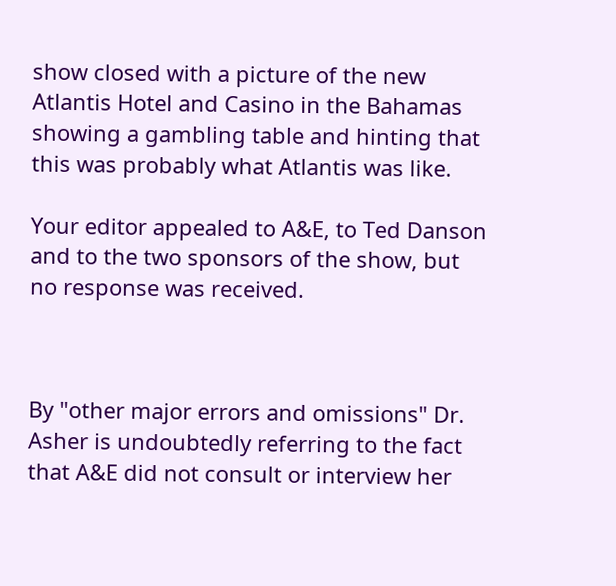show closed with a picture of the new Atlantis Hotel and Casino in the Bahamas showing a gambling table and hinting that this was probably what Atlantis was like.

Your editor appealed to A&E, to Ted Danson and to the two sponsors of the show, but no response was received.



By "other major errors and omissions" Dr. Asher is undoubtedly referring to the fact that A&E did not consult or interview her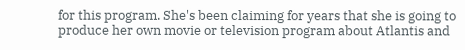for this program. She's been claiming for years that she is going to produce her own movie or television program about Atlantis and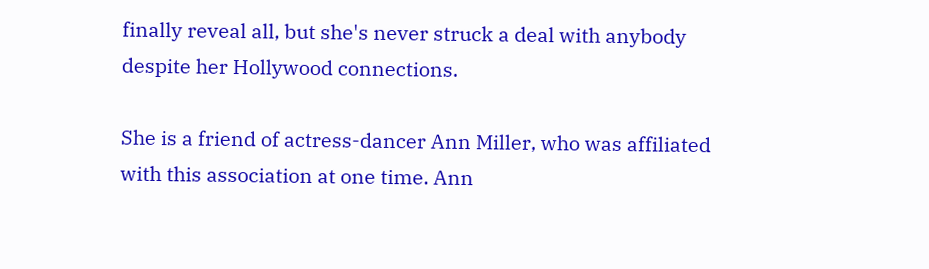finally reveal all, but she's never struck a deal with anybody despite her Hollywood connections.

She is a friend of actress-dancer Ann Miller, who was affiliated with this association at one time. Ann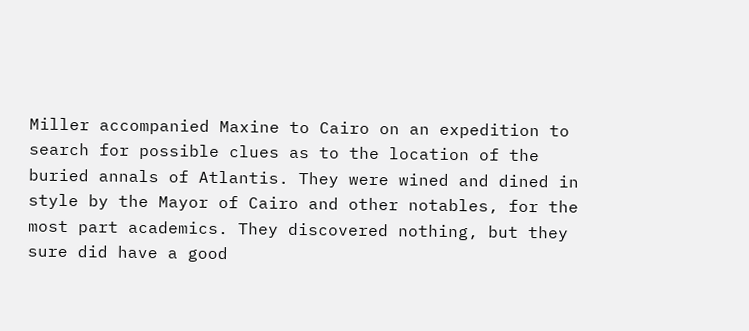Miller accompanied Maxine to Cairo on an expedition to search for possible clues as to the location of the buried annals of Atlantis. They were wined and dined in style by the Mayor of Cairo and other notables, for the most part academics. They discovered nothing, but they sure did have a good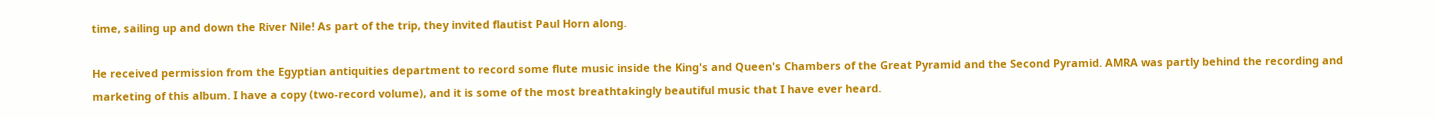time, sailing up and down the River Nile! As part of the trip, they invited flautist Paul Horn along.

He received permission from the Egyptian antiquities department to record some flute music inside the King's and Queen's Chambers of the Great Pyramid and the Second Pyramid. AMRA was partly behind the recording and marketing of this album. I have a copy (two-record volume), and it is some of the most breathtakingly beautiful music that I have ever heard.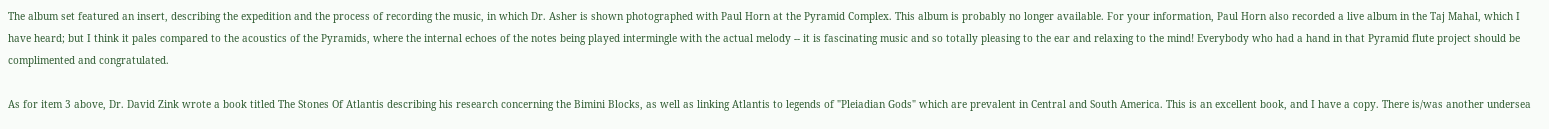The album set featured an insert, describing the expedition and the process of recording the music, in which Dr. Asher is shown photographed with Paul Horn at the Pyramid Complex. This album is probably no longer available. For your information, Paul Horn also recorded a live album in the Taj Mahal, which I have heard; but I think it pales compared to the acoustics of the Pyramids, where the internal echoes of the notes being played intermingle with the actual melody -- it is fascinating music and so totally pleasing to the ear and relaxing to the mind! Everybody who had a hand in that Pyramid flute project should be complimented and congratulated.

As for item 3 above, Dr. David Zink wrote a book titled The Stones Of Atlantis describing his research concerning the Bimini Blocks, as well as linking Atlantis to legends of "Pleiadian Gods" which are prevalent in Central and South America. This is an excellent book, and I have a copy. There is/was another undersea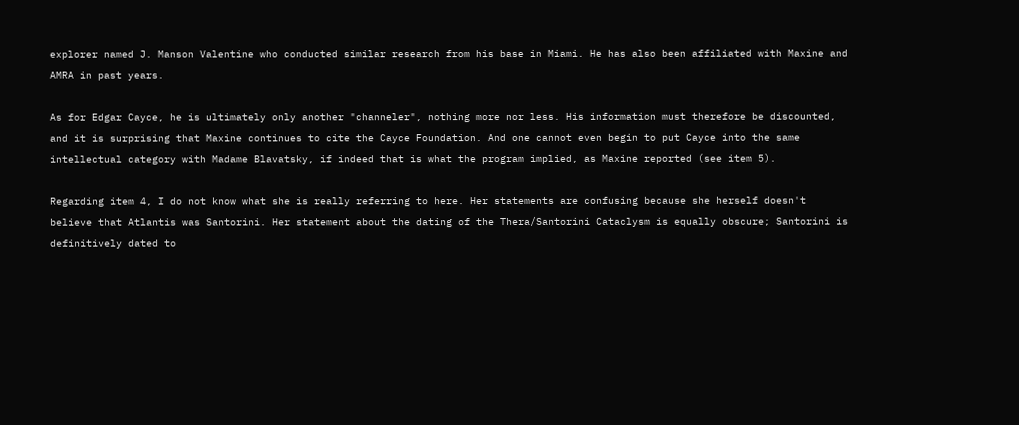explorer named J. Manson Valentine who conducted similar research from his base in Miami. He has also been affiliated with Maxine and AMRA in past years.

As for Edgar Cayce, he is ultimately only another "channeler", nothing more nor less. His information must therefore be discounted, and it is surprising that Maxine continues to cite the Cayce Foundation. And one cannot even begin to put Cayce into the same intellectual category with Madame Blavatsky, if indeed that is what the program implied, as Maxine reported (see item 5).

Regarding item 4, I do not know what she is really referring to here. Her statements are confusing because she herself doesn't believe that Atlantis was Santorini. Her statement about the dating of the Thera/Santorini Cataclysm is equally obscure; Santorini is definitively dated to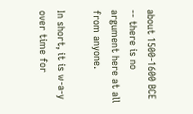about 1500-1600 BCE -- there is no argument here at all from anyone.

In short, it is w-a-y over time for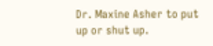Dr. Maxine Asher to put up or shut up.